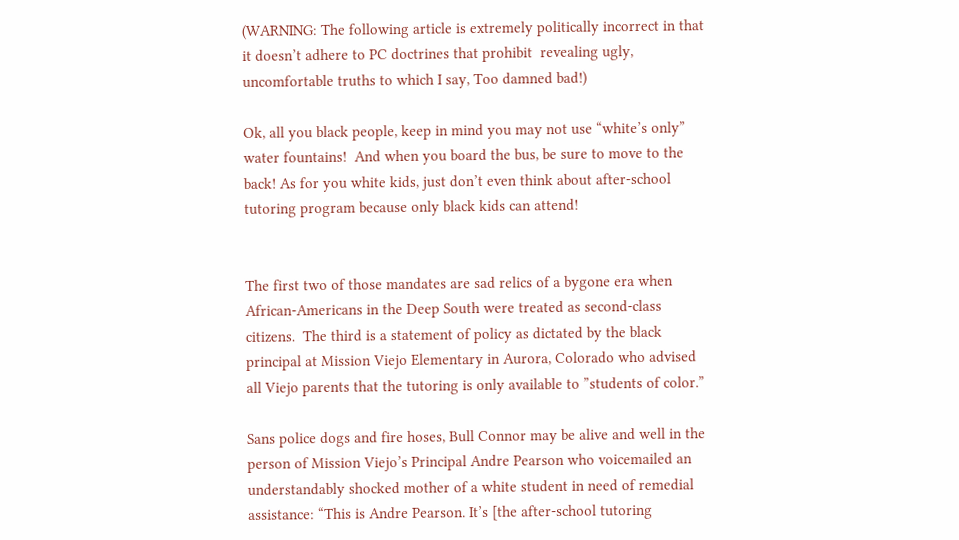(WARNING: The following article is extremely politically incorrect in that it doesn’t adhere to PC doctrines that prohibit  revealing ugly, uncomfortable truths to which I say, Too damned bad!)

Ok, all you black people, keep in mind you may not use “white’s only” water fountains!  And when you board the bus, be sure to move to the back! As for you white kids, just don’t even think about after-school tutoring program because only black kids can attend!


The first two of those mandates are sad relics of a bygone era when African-Americans in the Deep South were treated as second-class citizens.  The third is a statement of policy as dictated by the black principal at Mission Viejo Elementary in Aurora, Colorado who advised all Viejo parents that the tutoring is only available to ”students of color.”

Sans police dogs and fire hoses, Bull Connor may be alive and well in the person of Mission Viejo’s Principal Andre Pearson who voicemailed an understandably shocked mother of a white student in need of remedial assistance: “This is Andre Pearson. It’s [the after-school tutoring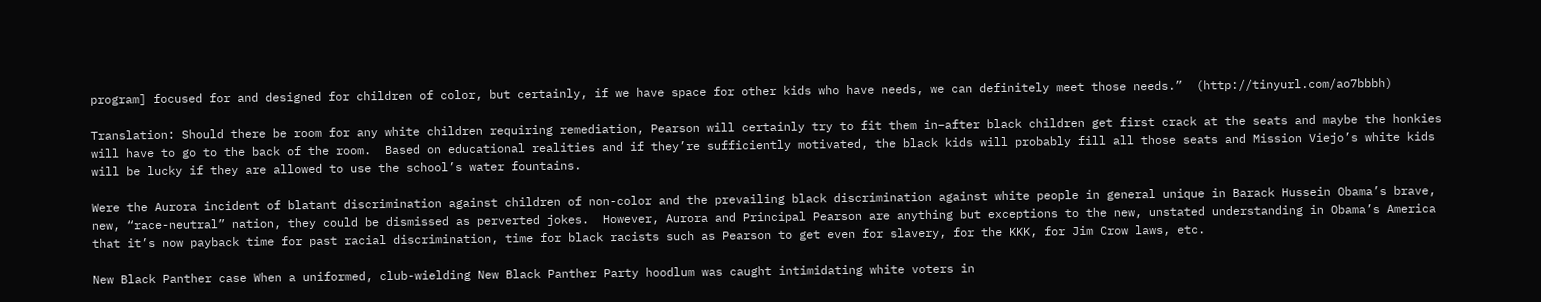program] focused for and designed for children of color, but certainly, if we have space for other kids who have needs, we can definitely meet those needs.”  (http://tinyurl.com/ao7bbbh)

Translation: Should there be room for any white children requiring remediation, Pearson will certainly try to fit them in–after black children get first crack at the seats and maybe the honkies will have to go to the back of the room.  Based on educational realities and if they’re sufficiently motivated, the black kids will probably fill all those seats and Mission Viejo’s white kids will be lucky if they are allowed to use the school’s water fountains.

Were the Aurora incident of blatant discrimination against children of non-color and the prevailing black discrimination against white people in general unique in Barack Hussein Obama’s brave, new, “race-neutral” nation, they could be dismissed as perverted jokes.  However, Aurora and Principal Pearson are anything but exceptions to the new, unstated understanding in Obama’s America that it’s now payback time for past racial discrimination, time for black racists such as Pearson to get even for slavery, for the KKK, for Jim Crow laws, etc.

New Black Panther case When a uniformed, club-wielding New Black Panther Party hoodlum was caught intimidating white voters in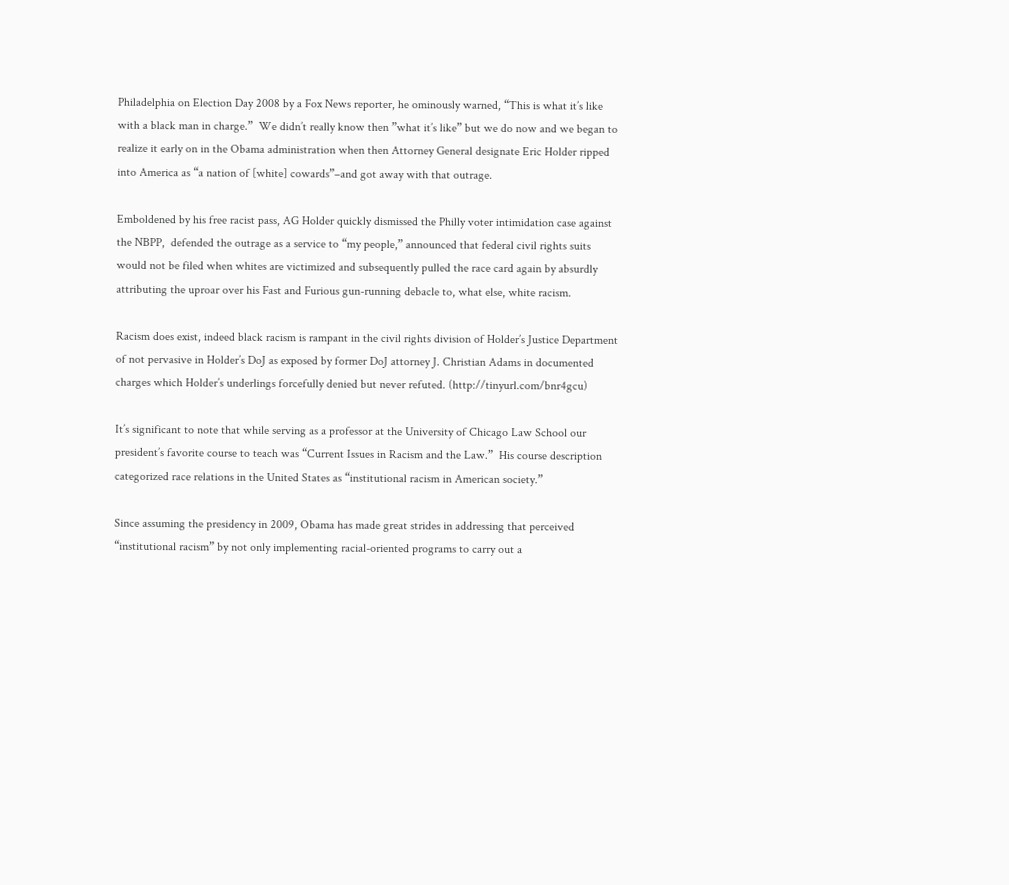Philadelphia on Election Day 2008 by a Fox News reporter, he ominously warned, “This is what it’s like with a black man in charge.”  We didn’t really know then ”what it’s like” but we do now and we began to realize it early on in the Obama administration when then Attorney General designate Eric Holder ripped into America as “a nation of [white] cowards”–and got away with that outrage.

Emboldened by his free racist pass, AG Holder quickly dismissed the Philly voter intimidation case against the NBPP,  defended the outrage as a service to “my people,” announced that federal civil rights suits would not be filed when whites are victimized and subsequently pulled the race card again by absurdly attributing the uproar over his Fast and Furious gun-running debacle to, what else, white racism.

Racism does exist, indeed black racism is rampant in the civil rights division of Holder’s Justice Department of not pervasive in Holder’s DoJ as exposed by former DoJ attorney J. Christian Adams in documented charges which Holder’s underlings forcefully denied but never refuted. (http://tinyurl.com/bnr4gcu)

It’s significant to note that while serving as a professor at the University of Chicago Law School our president’s favorite course to teach was “Current Issues in Racism and the Law.”  His course description categorized race relations in the United States as “institutional racism in American society.”

Since assuming the presidency in 2009, Obama has made great strides in addressing that perceived “institutional racism” by not only implementing racial-oriented programs to carry out a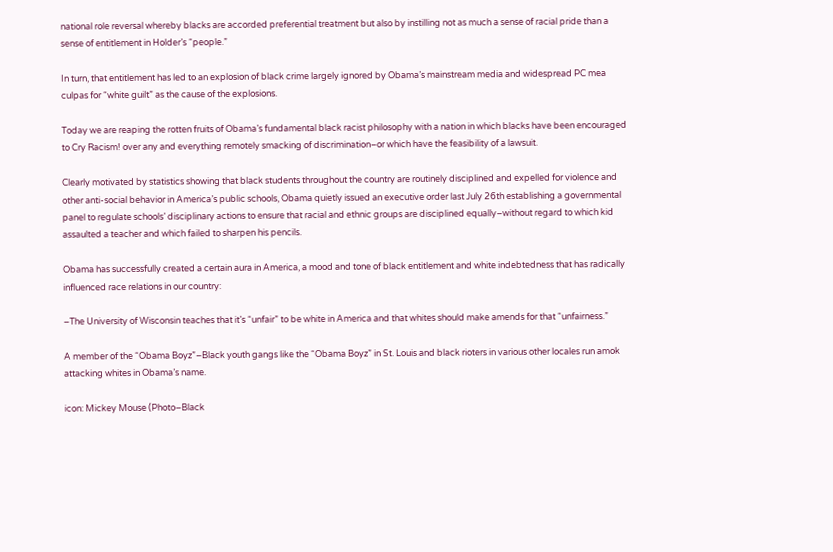national role reversal whereby blacks are accorded preferential treatment but also by instilling not as much a sense of racial pride than a sense of entitlement in Holder’s “people.”

In turn, that entitlement has led to an explosion of black crime largely ignored by Obama’s mainstream media and widespread PC mea culpas for “white guilt” as the cause of the explosions.

Today we are reaping the rotten fruits of Obama’s fundamental black racist philosophy with a nation in which blacks have been encouraged to Cry Racism! over any and everything remotely smacking of discrimination–or which have the feasibility of a lawsuit.

Clearly motivated by statistics showing that black students throughout the country are routinely disciplined and expelled for violence and other anti-social behavior in America’s public schools, Obama quietly issued an executive order last July 26th establishing a governmental panel to regulate schools’ disciplinary actions to ensure that racial and ethnic groups are disciplined equally–without regard to which kid assaulted a teacher and which failed to sharpen his pencils.

Obama has successfully created a certain aura in America, a mood and tone of black entitlement and white indebtedness that has radically influenced race relations in our country:

–The University of Wisconsin teaches that it’s “unfair” to be white in America and that whites should make amends for that “unfairness.”

A member of the “Obama Boyz”–Black youth gangs like the “Obama Boyz” in St. Louis and black rioters in various other locales run amok attacking whites in Obama’s name.

icon: Mickey Mouse (Photo–Black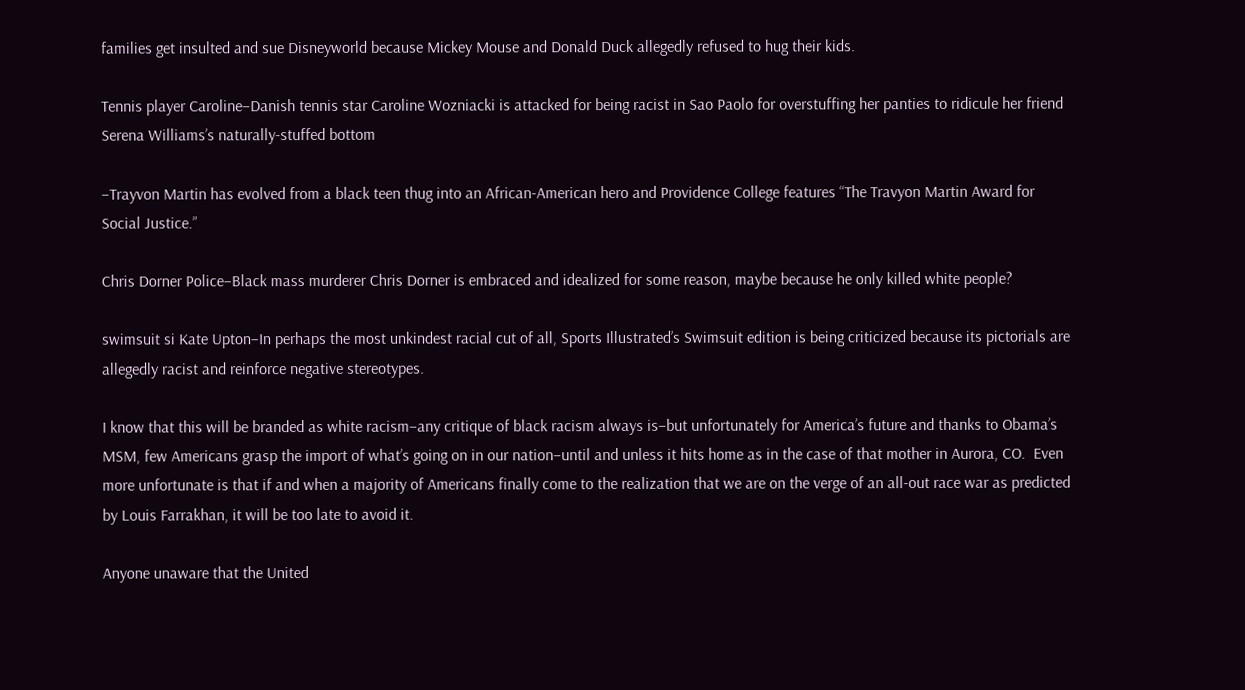families get insulted and sue Disneyworld because Mickey Mouse and Donald Duck allegedly refused to hug their kids.

Tennis player Caroline–Danish tennis star Caroline Wozniacki is attacked for being racist in Sao Paolo for overstuffing her panties to ridicule her friend Serena Williams’s naturally-stuffed bottom

–Trayvon Martin has evolved from a black teen thug into an African-American hero and Providence College features “The Travyon Martin Award for Social Justice.”

Chris Dorner Police–Black mass murderer Chris Dorner is embraced and idealized for some reason, maybe because he only killed white people?

swimsuit si Kate Upton–In perhaps the most unkindest racial cut of all, Sports Illustrated’s Swimsuit edition is being criticized because its pictorials are allegedly racist and reinforce negative stereotypes.

I know that this will be branded as white racism–any critique of black racism always is–but unfortunately for America’s future and thanks to Obama’s MSM, few Americans grasp the import of what’s going on in our nation–until and unless it hits home as in the case of that mother in Aurora, CO.  Even more unfortunate is that if and when a majority of Americans finally come to the realization that we are on the verge of an all-out race war as predicted by Louis Farrakhan, it will be too late to avoid it.

Anyone unaware that the United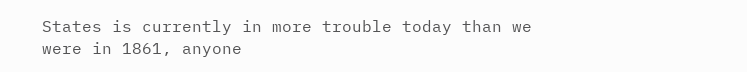States is currently in more trouble today than we were in 1861, anyone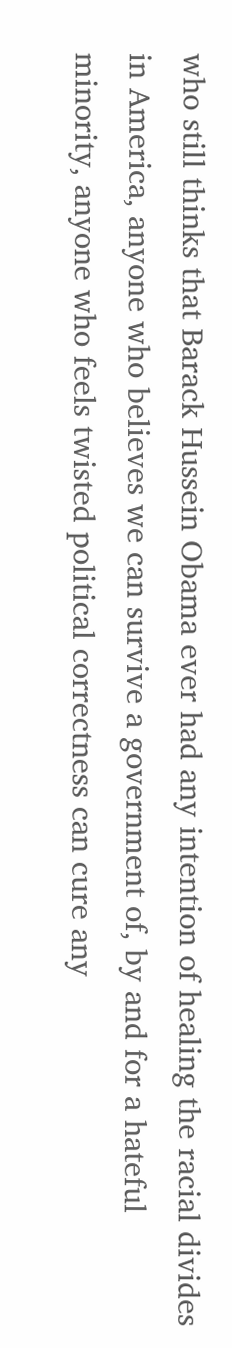who still thinks that Barack Hussein Obama ever had any intention of healing the racial divides in America, anyone who believes we can survive a government of, by and for a hateful minority, anyone who feels twisted political correctness can cure any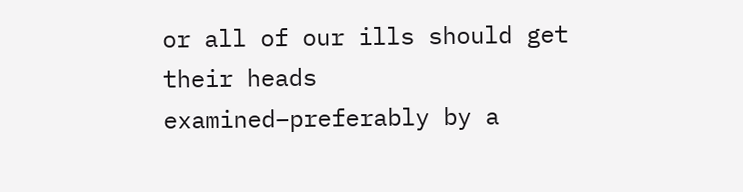or all of our ills should get their heads examined–preferably by a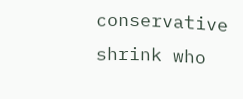conservative shrink who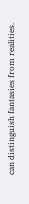can distinguish fantasies from realities.